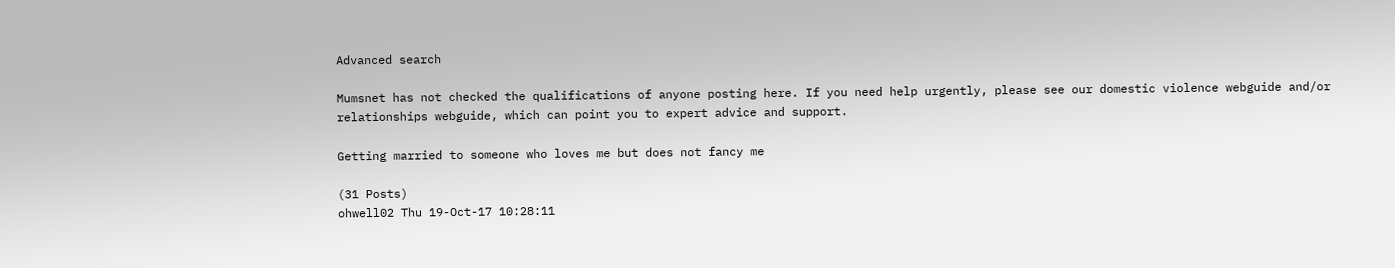Advanced search

Mumsnet has not checked the qualifications of anyone posting here. If you need help urgently, please see our domestic violence webguide and/or relationships webguide, which can point you to expert advice and support.

Getting married to someone who loves me but does not fancy me

(31 Posts)
ohwell02 Thu 19-Oct-17 10:28:11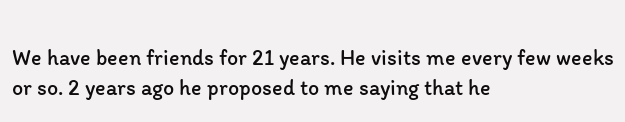We have been friends for 21 years. He visits me every few weeks or so. 2 years ago he proposed to me saying that he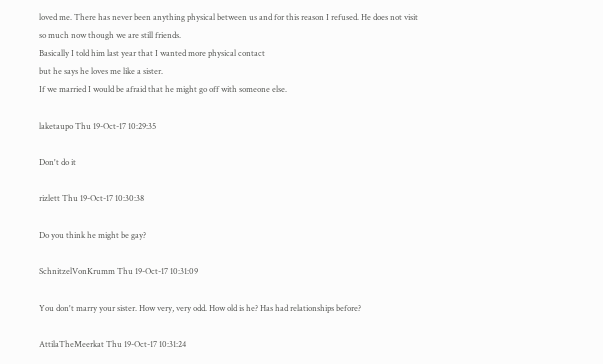loved me. There has never been anything physical between us and for this reason I refused. He does not visit so much now though we are still friends.
Basically I told him last year that I wanted more physical contact
but he says he loves me like a sister.
If we married I would be afraid that he might go off with someone else.

laketaupo Thu 19-Oct-17 10:29:35

Don't do it

rizlett Thu 19-Oct-17 10:30:38

Do you think he might be gay?

SchnitzelVonKrumm Thu 19-Oct-17 10:31:09

You don't marry your sister. How very, very odd. How old is he? Has had relationships before?

AttilaTheMeerkat Thu 19-Oct-17 10:31:24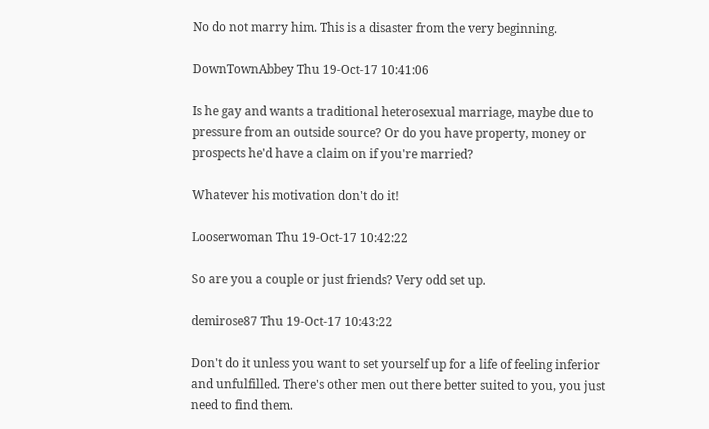No do not marry him. This is a disaster from the very beginning.

DownTownAbbey Thu 19-Oct-17 10:41:06

Is he gay and wants a traditional heterosexual marriage, maybe due to pressure from an outside source? Or do you have property, money or prospects he'd have a claim on if you're married?

Whatever his motivation don't do it!

Looserwoman Thu 19-Oct-17 10:42:22

So are you a couple or just friends? Very odd set up.

demirose87 Thu 19-Oct-17 10:43:22

Don't do it unless you want to set yourself up for a life of feeling inferior and unfulfilled. There's other men out there better suited to you, you just need to find them.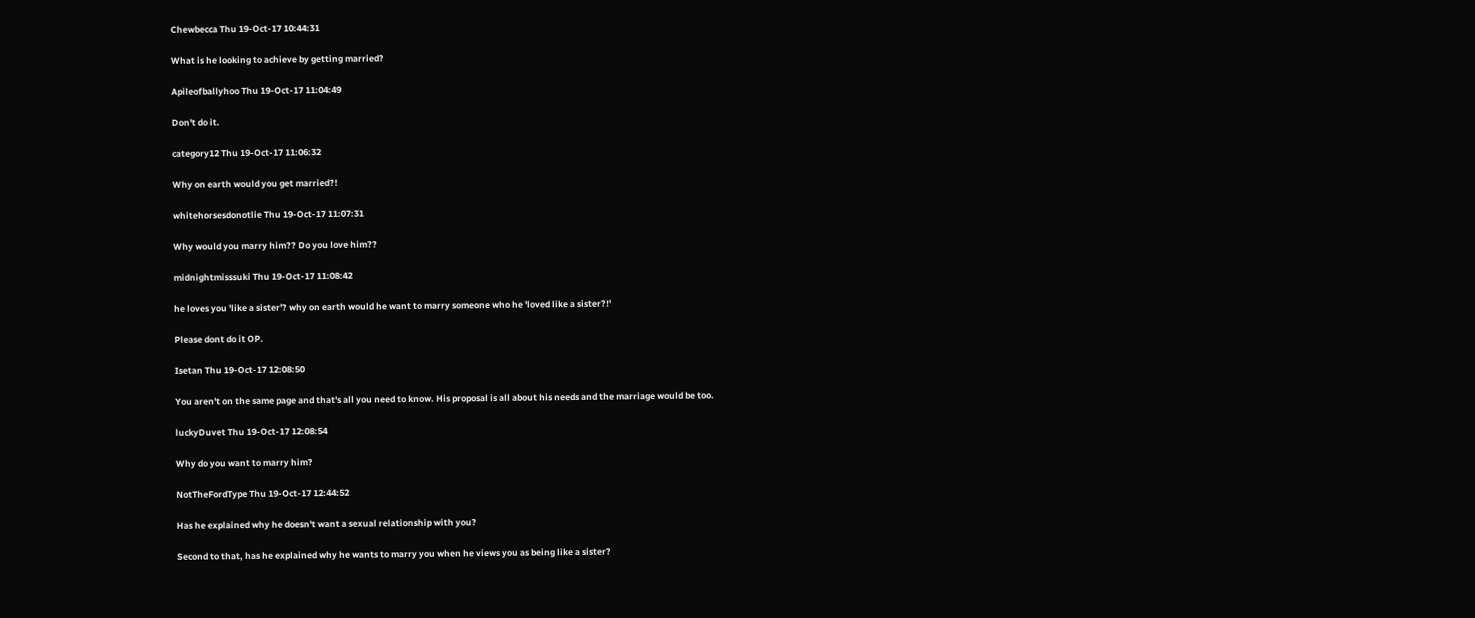Chewbecca Thu 19-Oct-17 10:44:31

What is he looking to achieve by getting married?

Apileofballyhoo Thu 19-Oct-17 11:04:49

Don't do it.

category12 Thu 19-Oct-17 11:06:32

Why on earth would you get married?!

whitehorsesdonotlie Thu 19-Oct-17 11:07:31

Why would you marry him?? Do you love him??

midnightmisssuki Thu 19-Oct-17 11:08:42

he loves you 'like a sister'? why on earth would he want to marry someone who he 'loved like a sister?!'

Please dont do it OP.

Isetan Thu 19-Oct-17 12:08:50

You aren't on the same page and that's all you need to know. His proposal is all about his needs and the marriage would be too.

luckyDuvet Thu 19-Oct-17 12:08:54

Why do you want to marry him?

NotTheFordType Thu 19-Oct-17 12:44:52

Has he explained why he doesn't want a sexual relationship with you?

Second to that, has he explained why he wants to marry you when he views you as being like a sister?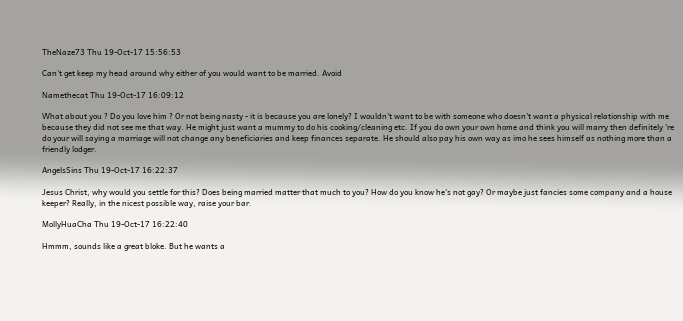TheNaze73 Thu 19-Oct-17 15:56:53

Can’t get keep my head around why either of you would want to be married. Avoid

Namethecat Thu 19-Oct-17 16:09:12

What about you ? Do you love him ? Or not being nasty - it is because you are lonely? I wouldn't want to be with someone who doesn't want a physical relationship with me because they did not see me that way. He might just want a mummy to do his cooking/cleaning etc. If you do own your own home and think you will marry then definitely 're do your will saying a marriage will not change any beneficiaries and keep finances separate. He should also pay his own way as imo he sees himself as nothing more than a friendly lodger.

AngelsSins Thu 19-Oct-17 16:22:37

Jesus Christ, why would you settle for this? Does being married matter that much to you? How do you know he's not gay? Or maybe just fancies some company and a house keeper? Really, in the nicest possible way, raise your bar.

MollyHuaCha Thu 19-Oct-17 16:22:40

Hmmm, sounds like a great bloke. But he wants a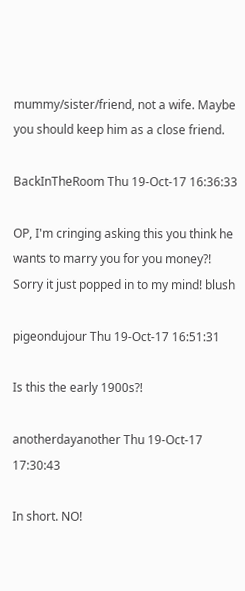mummy/sister/friend, not a wife. Maybe you should keep him as a close friend.

BackInTheRoom Thu 19-Oct-17 16:36:33

OP, I'm cringing asking this you think he wants to marry you for you money?! Sorry it just popped in to my mind! blush

pigeondujour Thu 19-Oct-17 16:51:31

Is this the early 1900s?!

anotherdayanother Thu 19-Oct-17 17:30:43

In short. NO!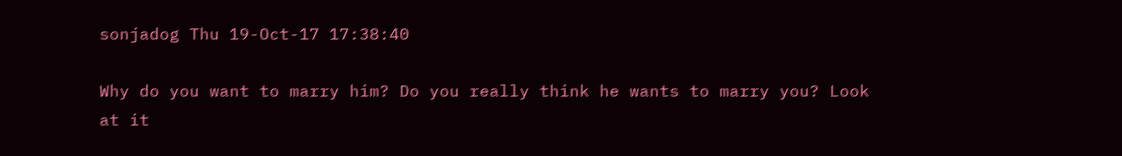sonjadog Thu 19-Oct-17 17:38:40

Why do you want to marry him? Do you really think he wants to marry you? Look at it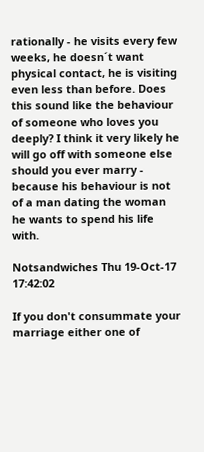rationally - he visits every few weeks, he doesn´t want physical contact, he is visiting even less than before. Does this sound like the behaviour of someone who loves you deeply? I think it very likely he will go off with someone else should you ever marry - because his behaviour is not of a man dating the woman he wants to spend his life with.

Notsandwiches Thu 19-Oct-17 17:42:02

If you don't consummate your marriage either one of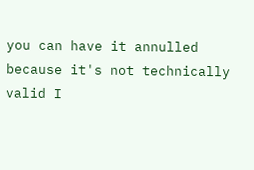you can have it annulled because it's not technically valid I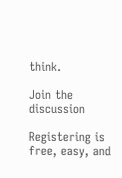think.

Join the discussion

Registering is free, easy, and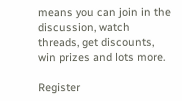means you can join in the discussion, watch threads, get discounts, win prizes and lots more.

Register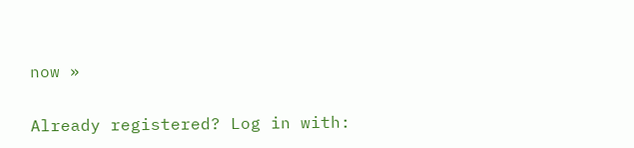now »

Already registered? Log in with: